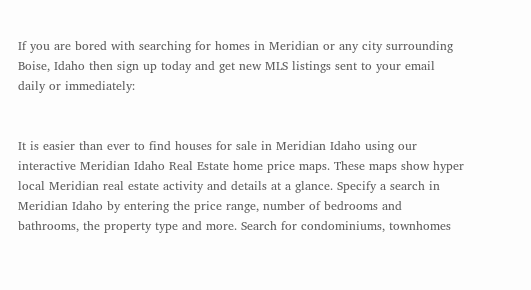If you are bored with searching for homes in Meridian or any city surrounding Boise, Idaho then sign up today and get new MLS listings sent to your email daily or immediately:


It is easier than ever to find houses for sale in Meridian Idaho using our interactive Meridian Idaho Real Estate home price maps. These maps show hyper local Meridian real estate activity and details at a glance. Specify a search in Meridian Idaho by entering the price range, number of bedrooms and bathrooms, the property type and more. Search for condominiums, townhomes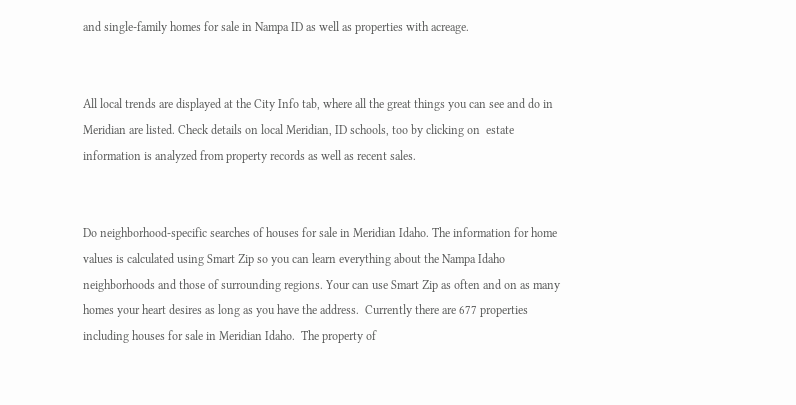and single-family homes for sale in Nampa ID as well as properties with acreage.


All local trends are displayed at the City Info tab, where all the great things you can see and do in Meridian are listed. Check details on local Meridian, ID schools, too by clicking on  estate information is analyzed from property records as well as recent sales.


Do neighborhood-specific searches of houses for sale in Meridian Idaho. The information for home values is calculated using Smart Zip so you can learn everything about the Nampa Idaho neighborhoods and those of surrounding regions. Your can use Smart Zip as often and on as many homes your heart desires as long as you have the address.  Currently there are 677 properties including houses for sale in Meridian Idaho.  The property of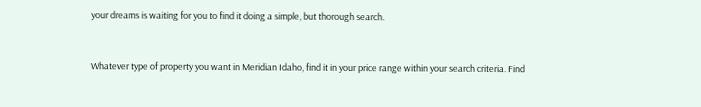your dreams is waiting for you to find it doing a simple, but thorough search.


Whatever type of property you want in Meridian Idaho, find it in your price range within your search criteria. Find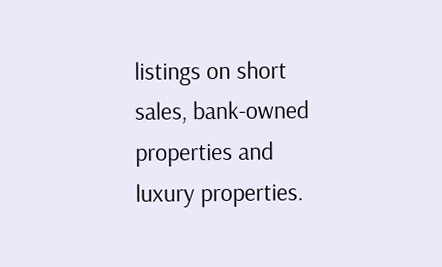listings on short sales, bank-owned properties and luxury properties.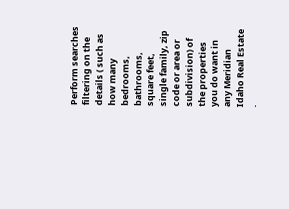Perform searches filtering on the details ( such as how many bedrooms, bathrooms, square feet, single family, zip code or area or subdivision) of the properties you do want in any Meridian Idaho Real Estate .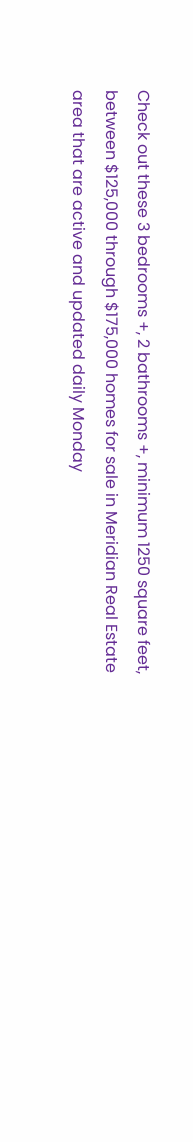Check out these 3 bedrooms +, 2 bathrooms +, minimum 1250 square feet, between $125,000 through $175,000 homes for sale in Meridian Real Estate area that are active and updated daily Monday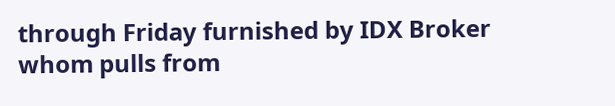through Friday furnished by IDX Broker whom pulls from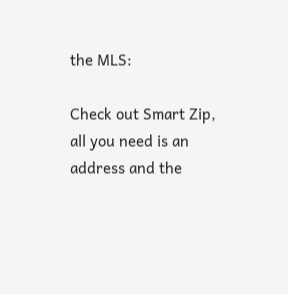the MLS:

Check out Smart Zip, all you need is an address and the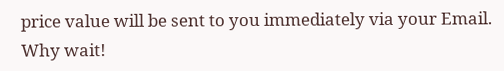price value will be sent to you immediately via your Email.  Why wait!